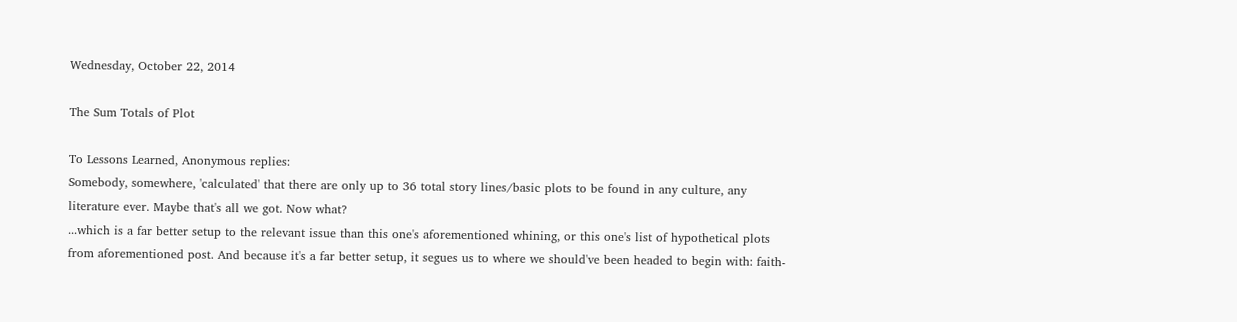Wednesday, October 22, 2014

The Sum Totals of Plot

To Lessons Learned, Anonymous replies:
Somebody, somewhere, 'calculated' that there are only up to 36 total story lines/basic plots to be found in any culture, any literature ever. Maybe that's all we got. Now what?
...which is a far better setup to the relevant issue than this one's aforementioned whining, or this one's list of hypothetical plots from aforementioned post. And because it's a far better setup, it segues us to where we should've been headed to begin with: faith-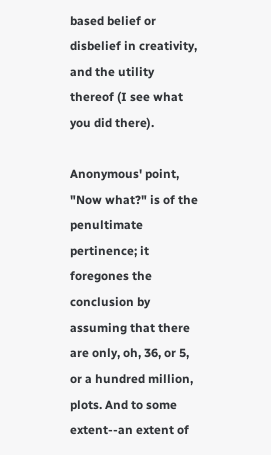based belief or disbelief in creativity, and the utility thereof (I see what you did there).

Anonymous' point, "Now what?" is of the penultimate pertinence; it foregones the conclusion by assuming that there are only, oh, 36, or 5, or a hundred million, plots. And to some extent--an extent of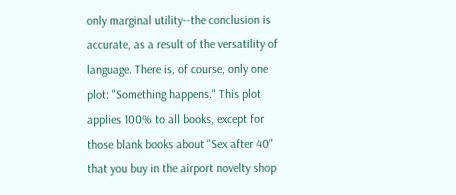only marginal utility--the conclusion is accurate, as a result of the versatility of language. There is, of course, only one plot: "Something happens." This plot applies 100% to all books, except for those blank books about "Sex after 40" that you buy in the airport novelty shop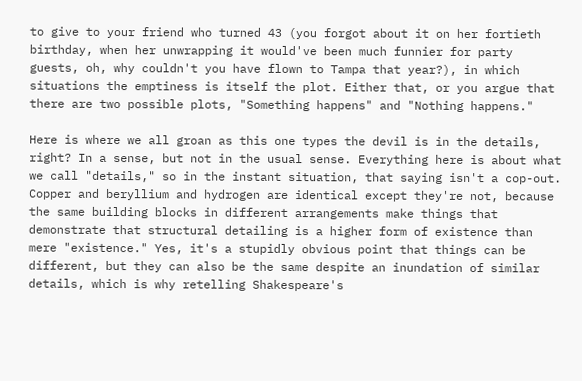to give to your friend who turned 43 (you forgot about it on her fortieth birthday, when her unwrapping it would've been much funnier for party guests, oh, why couldn't you have flown to Tampa that year?), in which situations the emptiness is itself the plot. Either that, or you argue that there are two possible plots, "Something happens" and "Nothing happens."

Here is where we all groan as this one types the devil is in the details, right? In a sense, but not in the usual sense. Everything here is about what we call "details," so in the instant situation, that saying isn't a cop-out. Copper and beryllium and hydrogen are identical except they're not, because the same building blocks in different arrangements make things that demonstrate that structural detailing is a higher form of existence than mere "existence." Yes, it's a stupidly obvious point that things can be different, but they can also be the same despite an inundation of similar details, which is why retelling Shakespeare's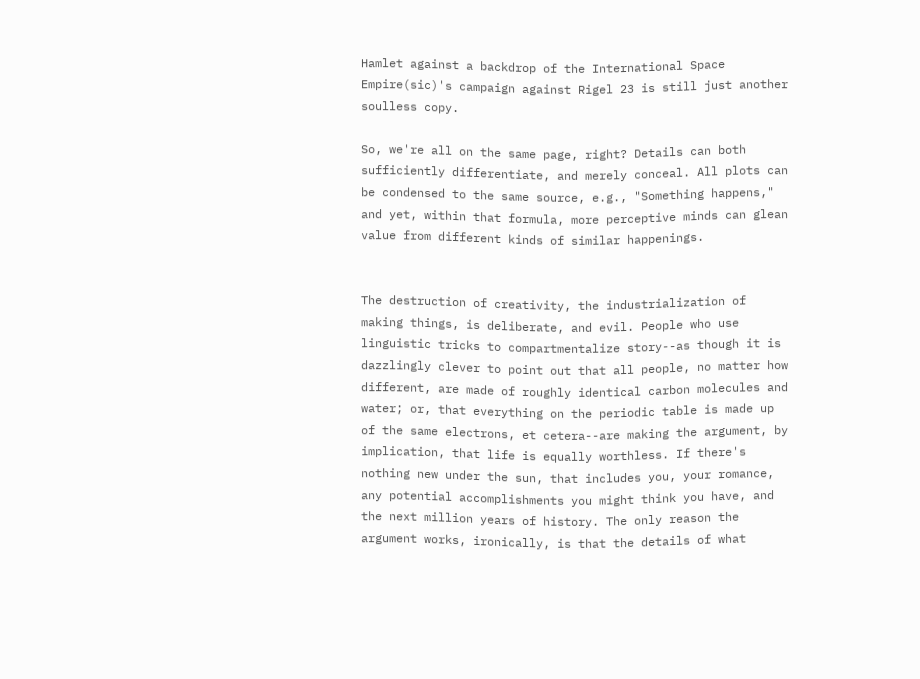Hamlet against a backdrop of the International Space Empire(sic)'s campaign against Rigel 23 is still just another soulless copy.

So, we're all on the same page, right? Details can both sufficiently differentiate, and merely conceal. All plots can be condensed to the same source, e.g., "Something happens," and yet, within that formula, more perceptive minds can glean value from different kinds of similar happenings.


The destruction of creativity, the industrialization of making things, is deliberate, and evil. People who use linguistic tricks to compartmentalize story--as though it is dazzlingly clever to point out that all people, no matter how different, are made of roughly identical carbon molecules and water; or, that everything on the periodic table is made up of the same electrons, et cetera--are making the argument, by implication, that life is equally worthless. If there's nothing new under the sun, that includes you, your romance, any potential accomplishments you might think you have, and the next million years of history. The only reason the argument works, ironically, is that the details of what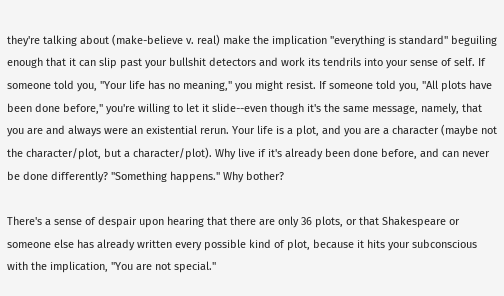they're talking about (make-believe v. real) make the implication "everything is standard" beguiling enough that it can slip past your bullshit detectors and work its tendrils into your sense of self. If someone told you, "Your life has no meaning," you might resist. If someone told you, "All plots have been done before," you're willing to let it slide--even though it's the same message, namely, that you are and always were an existential rerun. Your life is a plot, and you are a character (maybe not the character/plot, but a character/plot). Why live if it's already been done before, and can never be done differently? "Something happens." Why bother?

There's a sense of despair upon hearing that there are only 36 plots, or that Shakespeare or someone else has already written every possible kind of plot, because it hits your subconscious with the implication, "You are not special."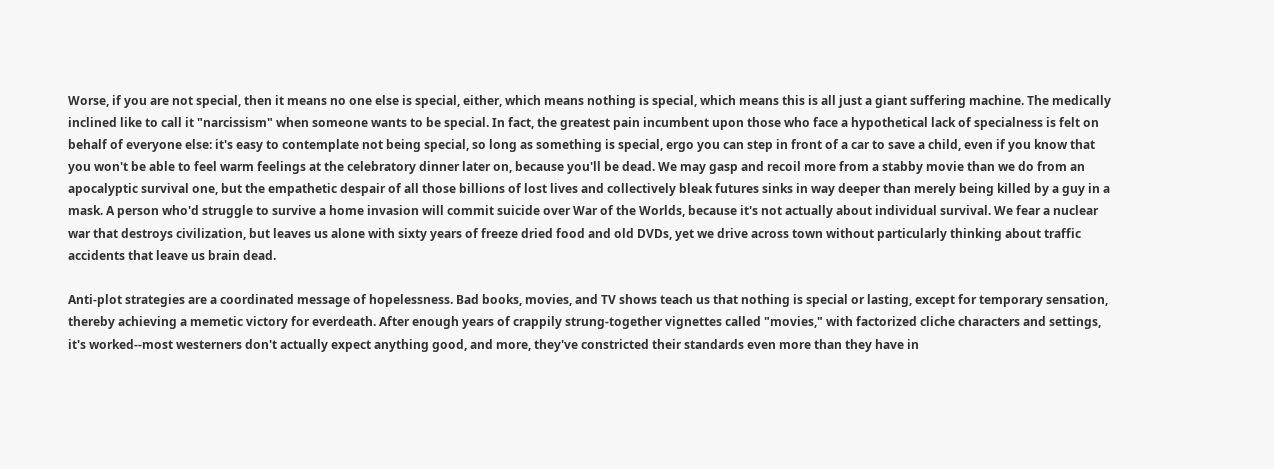Worse, if you are not special, then it means no one else is special, either, which means nothing is special, which means this is all just a giant suffering machine. The medically inclined like to call it "narcissism" when someone wants to be special. In fact, the greatest pain incumbent upon those who face a hypothetical lack of specialness is felt on behalf of everyone else: it's easy to contemplate not being special, so long as something is special, ergo you can step in front of a car to save a child, even if you know that you won't be able to feel warm feelings at the celebratory dinner later on, because you'll be dead. We may gasp and recoil more from a stabby movie than we do from an apocalyptic survival one, but the empathetic despair of all those billions of lost lives and collectively bleak futures sinks in way deeper than merely being killed by a guy in a mask. A person who'd struggle to survive a home invasion will commit suicide over War of the Worlds, because it's not actually about individual survival. We fear a nuclear war that destroys civilization, but leaves us alone with sixty years of freeze dried food and old DVDs, yet we drive across town without particularly thinking about traffic accidents that leave us brain dead.

Anti-plot strategies are a coordinated message of hopelessness. Bad books, movies, and TV shows teach us that nothing is special or lasting, except for temporary sensation, thereby achieving a memetic victory for everdeath. After enough years of crappily strung-together vignettes called "movies," with factorized cliche characters and settings, it's worked--most westerners don't actually expect anything good, and more, they've constricted their standards even more than they have in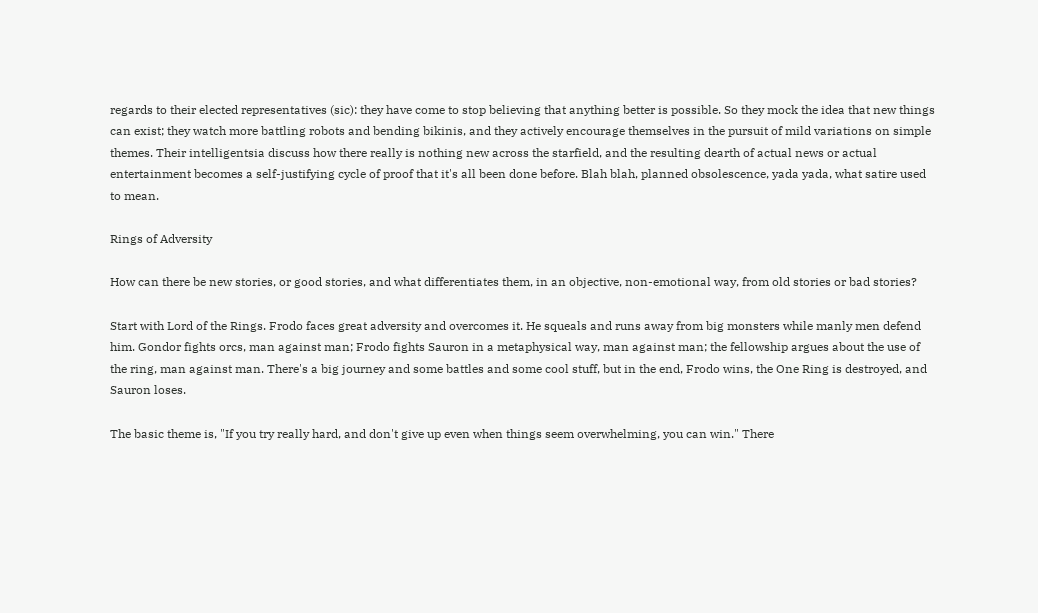regards to their elected representatives (sic): they have come to stop believing that anything better is possible. So they mock the idea that new things can exist; they watch more battling robots and bending bikinis, and they actively encourage themselves in the pursuit of mild variations on simple themes. Their intelligentsia discuss how there really is nothing new across the starfield, and the resulting dearth of actual news or actual entertainment becomes a self-justifying cycle of proof that it's all been done before. Blah blah, planned obsolescence, yada yada, what satire used to mean.

Rings of Adversity

How can there be new stories, or good stories, and what differentiates them, in an objective, non-emotional way, from old stories or bad stories?

Start with Lord of the Rings. Frodo faces great adversity and overcomes it. He squeals and runs away from big monsters while manly men defend him. Gondor fights orcs, man against man; Frodo fights Sauron in a metaphysical way, man against man; the fellowship argues about the use of the ring, man against man. There's a big journey and some battles and some cool stuff, but in the end, Frodo wins, the One Ring is destroyed, and Sauron loses.

The basic theme is, "If you try really hard, and don't give up even when things seem overwhelming, you can win." There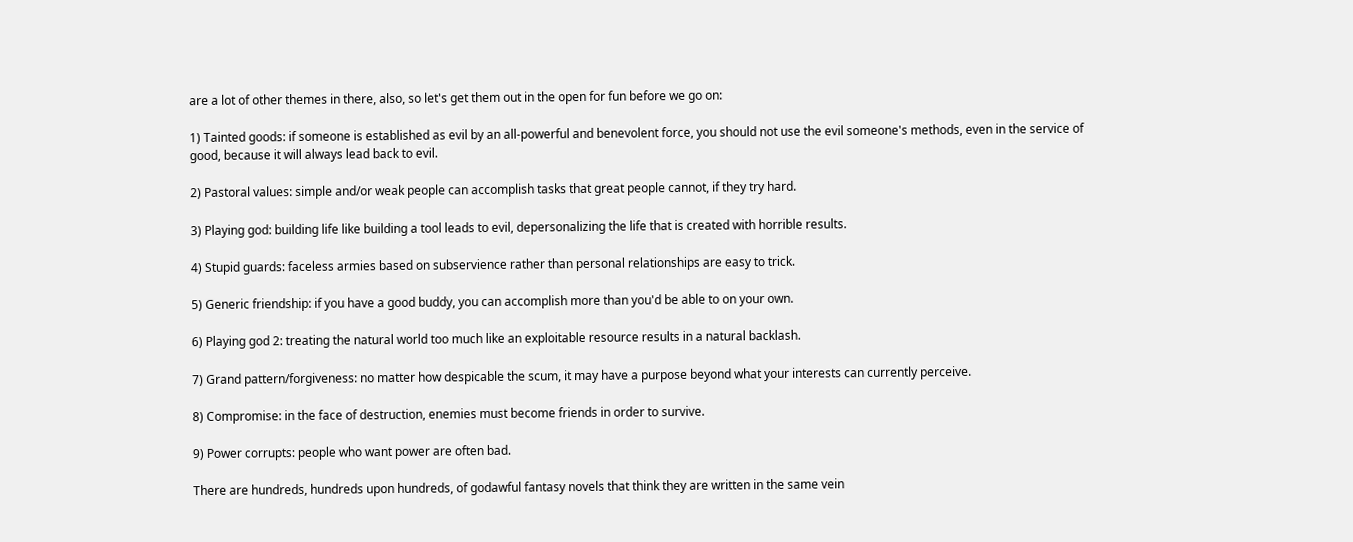are a lot of other themes in there, also, so let's get them out in the open for fun before we go on:

1) Tainted goods: if someone is established as evil by an all-powerful and benevolent force, you should not use the evil someone's methods, even in the service of good, because it will always lead back to evil.

2) Pastoral values: simple and/or weak people can accomplish tasks that great people cannot, if they try hard.

3) Playing god: building life like building a tool leads to evil, depersonalizing the life that is created with horrible results.

4) Stupid guards: faceless armies based on subservience rather than personal relationships are easy to trick.

5) Generic friendship: if you have a good buddy, you can accomplish more than you'd be able to on your own.

6) Playing god 2: treating the natural world too much like an exploitable resource results in a natural backlash.

7) Grand pattern/forgiveness: no matter how despicable the scum, it may have a purpose beyond what your interests can currently perceive.

8) Compromise: in the face of destruction, enemies must become friends in order to survive.

9) Power corrupts: people who want power are often bad.

There are hundreds, hundreds upon hundreds, of godawful fantasy novels that think they are written in the same vein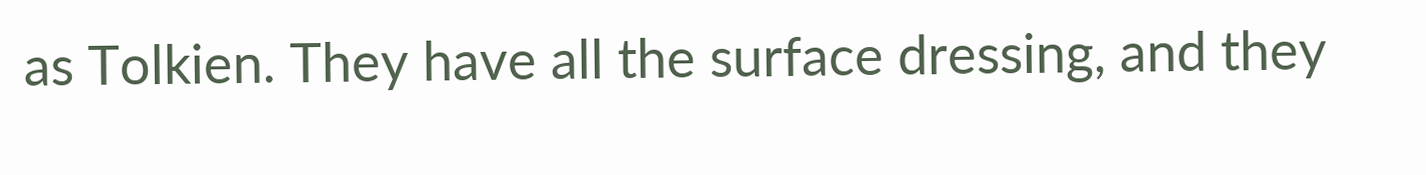as Tolkien. They have all the surface dressing, and they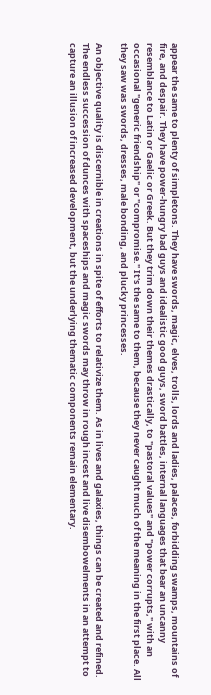appear the same to plenty of simpletons. They have swords, magic, elves, trolls, lords and ladies, palaces, forbidding swamps, mountains of fire, and despair. They have power-hungry bad guys and idealistic good guys, sword battles, internal languages that bear an uncanny resemblance to Latin or Gaelic or Greek. But they trim down their themes drastically, to "pastoral values" and "power corrupts," with an occasional "generic friendship" or "compromise." It's the same to them, because they never caught much of the meaning in the first place. All they saw was swords, dresses, male bonding, and plucky princesses.

An objective quality is discernible in creations in spite of efforts to relativize them. As in lives and galaxies, things can be created and refined. The endless succession of dunces with spaceships and magic swords may throw in rough incest and live disembowelments in an attempt to capture an illusion of increased development, but the underlying thematic components remain elementary.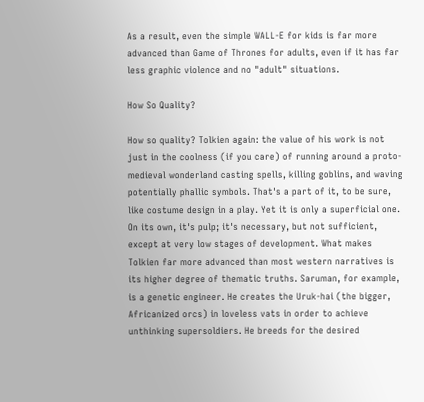As a result, even the simple WALL-E for kids is far more advanced than Game of Thrones for adults, even if it has far less graphic violence and no "adult" situations.

How So Quality?

How so quality? Tolkien again: the value of his work is not just in the coolness (if you care) of running around a proto-medieval wonderland casting spells, killing goblins, and waving potentially phallic symbols. That's a part of it, to be sure, like costume design in a play. Yet it is only a superficial one. On its own, it's pulp; it's necessary, but not sufficient, except at very low stages of development. What makes Tolkien far more advanced than most western narratives is its higher degree of thematic truths. Saruman, for example, is a genetic engineer. He creates the Uruk-hai (the bigger, Africanized orcs) in loveless vats in order to achieve unthinking supersoldiers. He breeds for the desired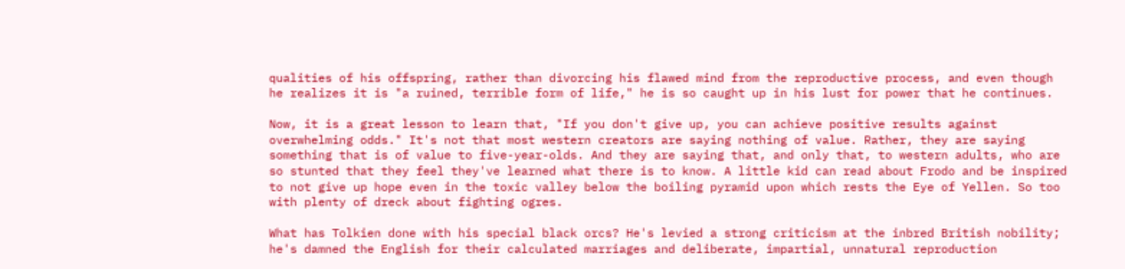qualities of his offspring, rather than divorcing his flawed mind from the reproductive process, and even though he realizes it is "a ruined, terrible form of life," he is so caught up in his lust for power that he continues.

Now, it is a great lesson to learn that, "If you don't give up, you can achieve positive results against overwhelming odds." It's not that most western creators are saying nothing of value. Rather, they are saying something that is of value to five-year-olds. And they are saying that, and only that, to western adults, who are so stunted that they feel they've learned what there is to know. A little kid can read about Frodo and be inspired to not give up hope even in the toxic valley below the boiling pyramid upon which rests the Eye of Yellen. So too with plenty of dreck about fighting ogres.

What has Tolkien done with his special black orcs? He's levied a strong criticism at the inbred British nobility; he's damned the English for their calculated marriages and deliberate, impartial, unnatural reproduction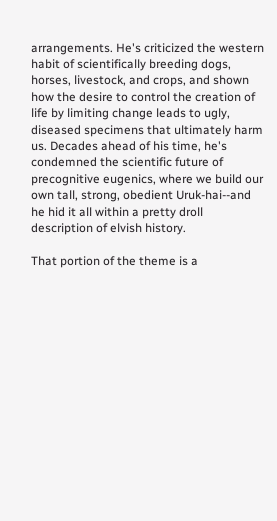arrangements. He's criticized the western habit of scientifically breeding dogs, horses, livestock, and crops, and shown how the desire to control the creation of life by limiting change leads to ugly, diseased specimens that ultimately harm us. Decades ahead of his time, he's condemned the scientific future of precognitive eugenics, where we build our own tall, strong, obedient Uruk-hai--and he hid it all within a pretty droll description of elvish history.

That portion of the theme is a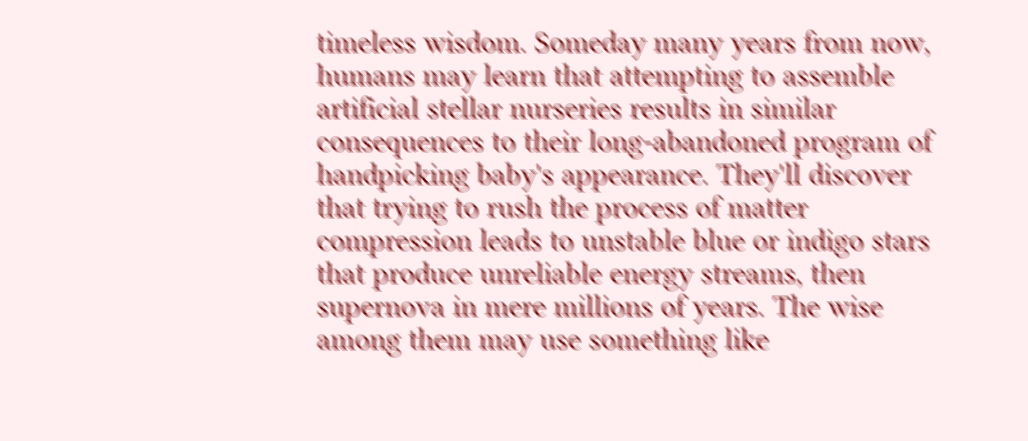timeless wisdom. Someday many years from now, humans may learn that attempting to assemble artificial stellar nurseries results in similar consequences to their long-abandoned program of handpicking baby's appearance. They'll discover that trying to rush the process of matter compression leads to unstable blue or indigo stars that produce unreliable energy streams, then supernova in mere millions of years. The wise among them may use something like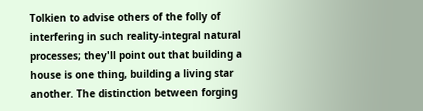Tolkien to advise others of the folly of interfering in such reality-integral natural processes; they'll point out that building a house is one thing, building a living star another. The distinction between forging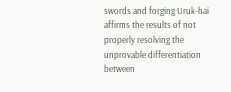swords and forging Uruk-hai affirms the results of not properly resolving the unprovable differentiation between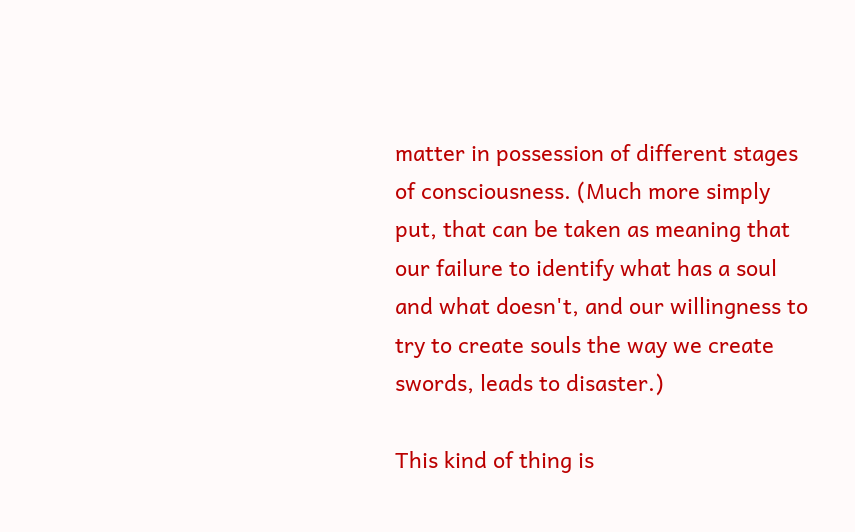matter in possession of different stages of consciousness. (Much more simply put, that can be taken as meaning that our failure to identify what has a soul and what doesn't, and our willingness to try to create souls the way we create swords, leads to disaster.)

This kind of thing is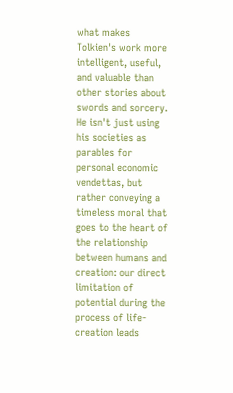what makes Tolkien's work more intelligent, useful, and valuable than other stories about swords and sorcery. He isn't just using his societies as parables for personal economic vendettas, but rather conveying a timeless moral that goes to the heart of the relationship between humans and creation: our direct limitation of potential during the process of life-creation leads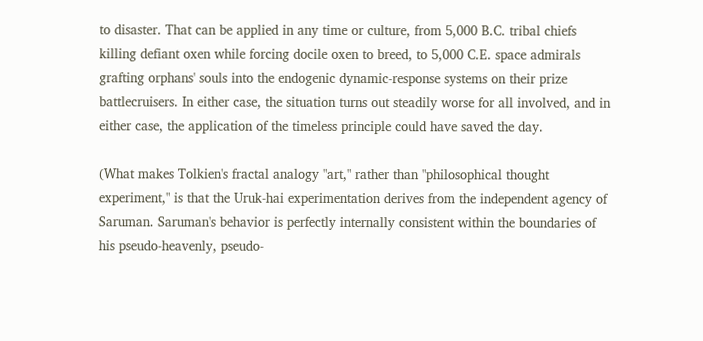to disaster. That can be applied in any time or culture, from 5,000 B.C. tribal chiefs killing defiant oxen while forcing docile oxen to breed, to 5,000 C.E. space admirals grafting orphans' souls into the endogenic dynamic-response systems on their prize battlecruisers. In either case, the situation turns out steadily worse for all involved, and in either case, the application of the timeless principle could have saved the day.

(What makes Tolkien's fractal analogy "art," rather than "philosophical thought experiment," is that the Uruk-hai experimentation derives from the independent agency of Saruman. Saruman's behavior is perfectly internally consistent within the boundaries of his pseudo-heavenly, pseudo-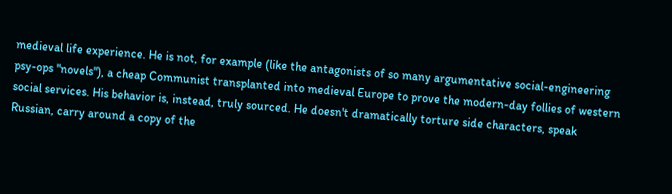medieval life experience. He is not, for example (like the antagonists of so many argumentative social-engineering psy-ops "novels"), a cheap Communist transplanted into medieval Europe to prove the modern-day follies of western social services. His behavior is, instead, truly sourced. He doesn't dramatically torture side characters, speak Russian, carry around a copy of the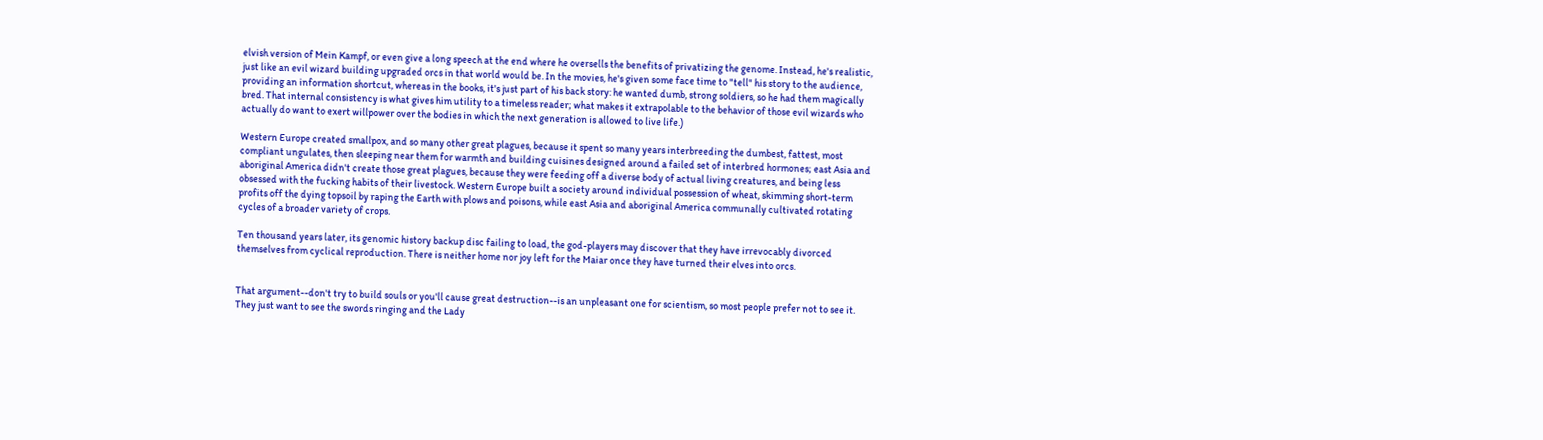elvish version of Mein Kampf, or even give a long speech at the end where he oversells the benefits of privatizing the genome. Instead, he's realistic, just like an evil wizard building upgraded orcs in that world would be. In the movies, he's given some face time to "tell" his story to the audience, providing an information shortcut, whereas in the books, it's just part of his back story: he wanted dumb, strong soldiers, so he had them magically bred. That internal consistency is what gives him utility to a timeless reader; what makes it extrapolable to the behavior of those evil wizards who actually do want to exert willpower over the bodies in which the next generation is allowed to live life.)

Western Europe created smallpox, and so many other great plagues, because it spent so many years interbreeding the dumbest, fattest, most compliant ungulates, then sleeping near them for warmth and building cuisines designed around a failed set of interbred hormones; east Asia and aboriginal America didn't create those great plagues, because they were feeding off a diverse body of actual living creatures, and being less obsessed with the fucking habits of their livestock. Western Europe built a society around individual possession of wheat, skimming short-term profits off the dying topsoil by raping the Earth with plows and poisons, while east Asia and aboriginal America communally cultivated rotating cycles of a broader variety of crops.

Ten thousand years later, its genomic history backup disc failing to load, the god-players may discover that they have irrevocably divorced themselves from cyclical reproduction. There is neither home nor joy left for the Maiar once they have turned their elves into orcs.


That argument--don't try to build souls or you'll cause great destruction--is an unpleasant one for scientism, so most people prefer not to see it. They just want to see the swords ringing and the Lady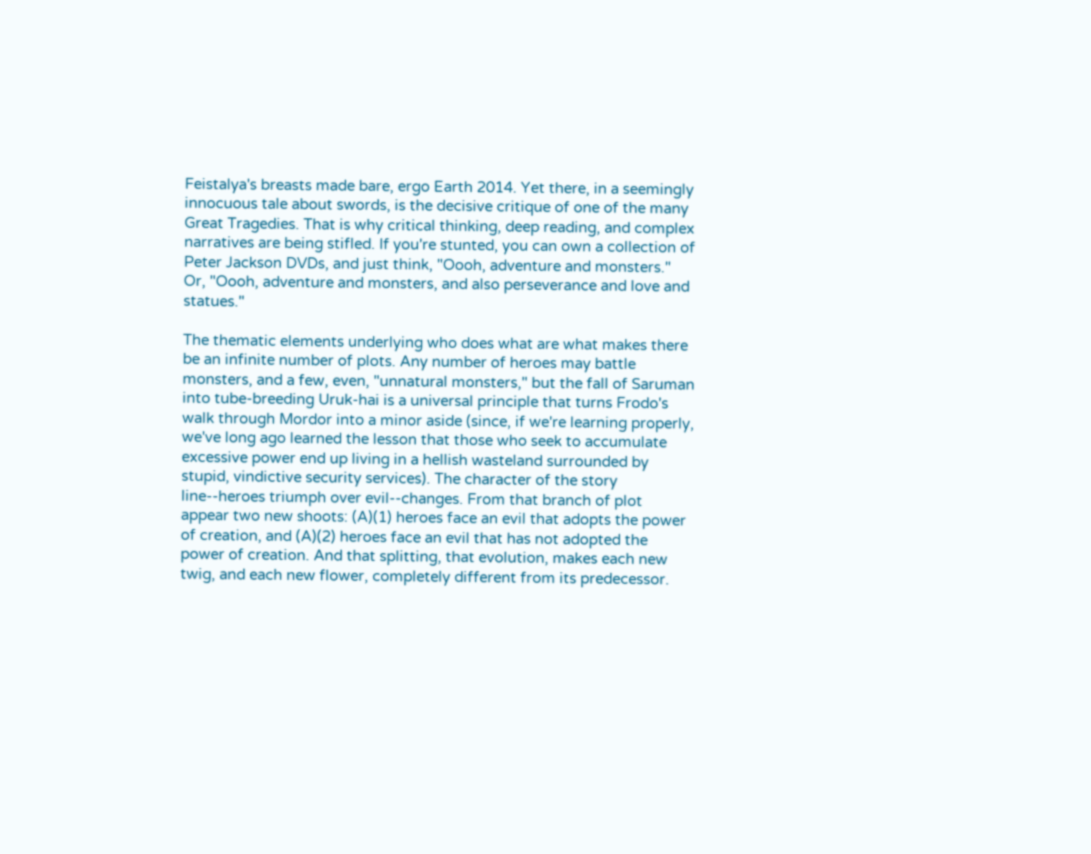Feistalya's breasts made bare, ergo Earth 2014. Yet there, in a seemingly innocuous tale about swords, is the decisive critique of one of the many Great Tragedies. That is why critical thinking, deep reading, and complex narratives are being stifled. If you're stunted, you can own a collection of Peter Jackson DVDs, and just think, "Oooh, adventure and monsters." Or, "Oooh, adventure and monsters, and also perseverance and love and statues."

The thematic elements underlying who does what are what makes there be an infinite number of plots. Any number of heroes may battle monsters, and a few, even, "unnatural monsters," but the fall of Saruman into tube-breeding Uruk-hai is a universal principle that turns Frodo's walk through Mordor into a minor aside (since, if we're learning properly, we've long ago learned the lesson that those who seek to accumulate excessive power end up living in a hellish wasteland surrounded by stupid, vindictive security services). The character of the story line--heroes triumph over evil--changes. From that branch of plot appear two new shoots: (A)(1) heroes face an evil that adopts the power of creation, and (A)(2) heroes face an evil that has not adopted the power of creation. And that splitting, that evolution, makes each new twig, and each new flower, completely different from its predecessor.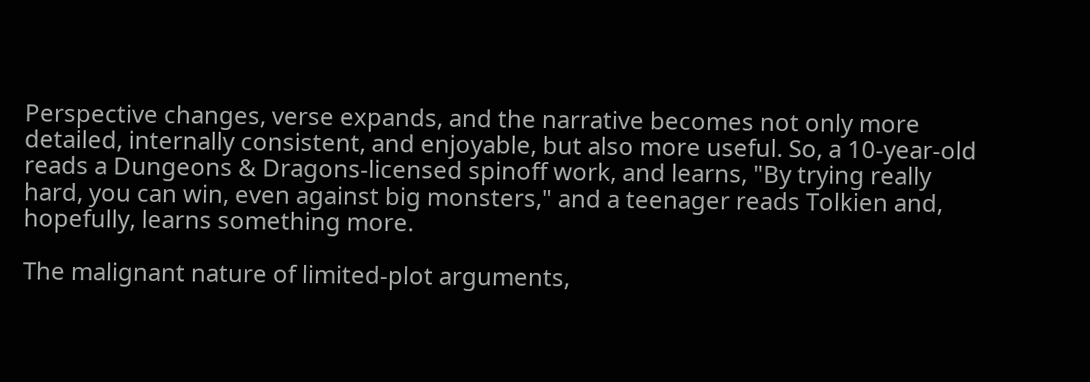Perspective changes, verse expands, and the narrative becomes not only more detailed, internally consistent, and enjoyable, but also more useful. So, a 10-year-old reads a Dungeons & Dragons-licensed spinoff work, and learns, "By trying really hard, you can win, even against big monsters," and a teenager reads Tolkien and, hopefully, learns something more.

The malignant nature of limited-plot arguments,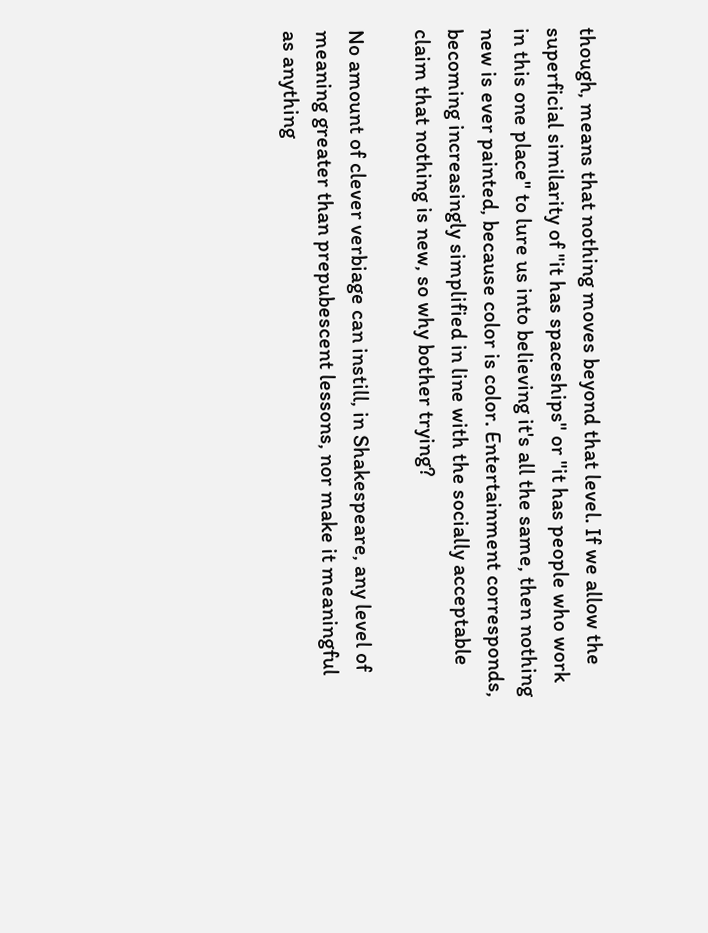though, means that nothing moves beyond that level. If we allow the superficial similarity of "it has spaceships" or "it has people who work in this one place" to lure us into believing it's all the same, then nothing new is ever painted, because color is color. Entertainment corresponds, becoming increasingly simplified in line with the socially acceptable claim that nothing is new, so why bother trying?

No amount of clever verbiage can instill, in Shakespeare, any level of meaning greater than prepubescent lessons, nor make it meaningful as anything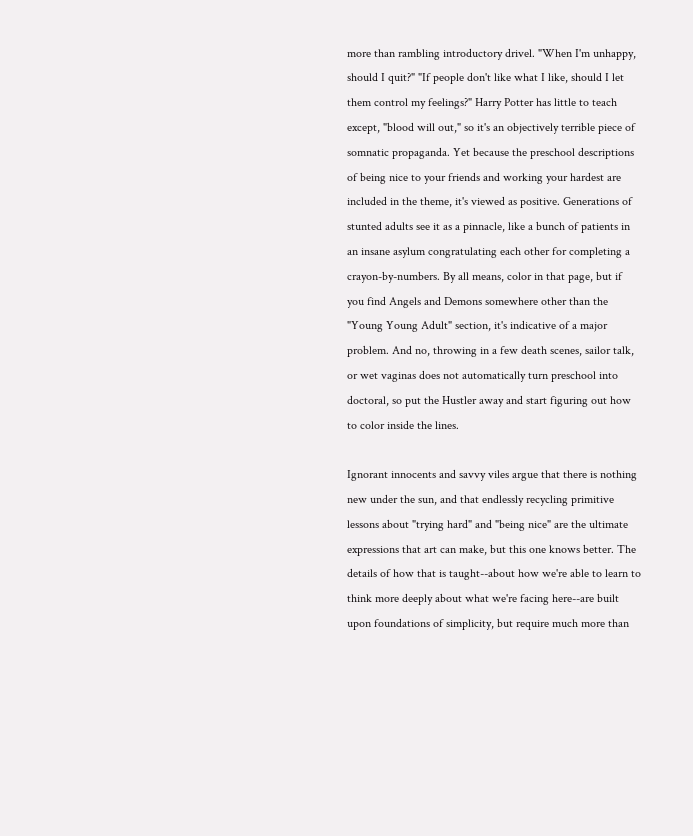more than rambling introductory drivel. "When I'm unhappy, should I quit?" "If people don't like what I like, should I let them control my feelings?" Harry Potter has little to teach except, "blood will out," so it's an objectively terrible piece of somnatic propaganda. Yet because the preschool descriptions of being nice to your friends and working your hardest are included in the theme, it's viewed as positive. Generations of stunted adults see it as a pinnacle, like a bunch of patients in an insane asylum congratulating each other for completing a crayon-by-numbers. By all means, color in that page, but if you find Angels and Demons somewhere other than the "Young Young Adult" section, it's indicative of a major problem. And no, throwing in a few death scenes, sailor talk, or wet vaginas does not automatically turn preschool into doctoral, so put the Hustler away and start figuring out how to color inside the lines.

Ignorant innocents and savvy viles argue that there is nothing new under the sun, and that endlessly recycling primitive lessons about "trying hard" and "being nice" are the ultimate expressions that art can make, but this one knows better. The details of how that is taught--about how we're able to learn to think more deeply about what we're facing here--are built upon foundations of simplicity, but require much more than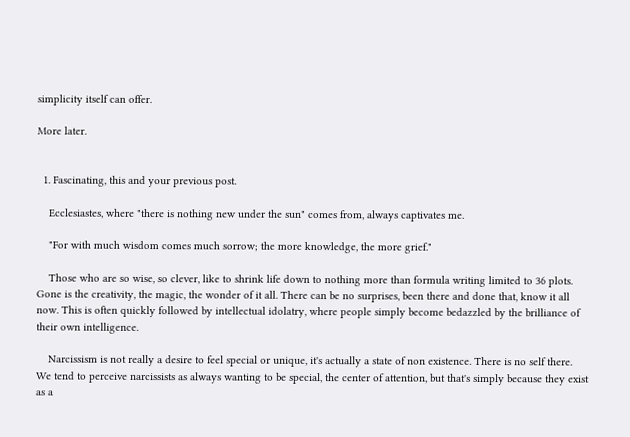simplicity itself can offer.

More later.


  1. Fascinating, this and your previous post.

    Ecclesiastes, where "there is nothing new under the sun" comes from, always captivates me.

    "For with much wisdom comes much sorrow; the more knowledge, the more grief."

    Those who are so wise, so clever, like to shrink life down to nothing more than formula writing limited to 36 plots. Gone is the creativity, the magic, the wonder of it all. There can be no surprises, been there and done that, know it all now. This is often quickly followed by intellectual idolatry, where people simply become bedazzled by the brilliance of their own intelligence.

    Narcissism is not really a desire to feel special or unique, it's actually a state of non existence. There is no self there. We tend to perceive narcissists as always wanting to be special, the center of attention, but that's simply because they exist as a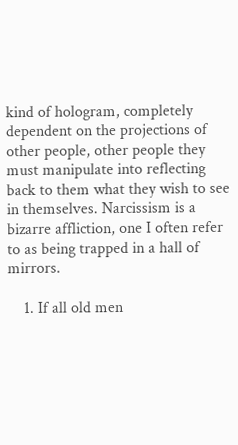kind of hologram, completely dependent on the projections of other people, other people they must manipulate into reflecting back to them what they wish to see in themselves. Narcissism is a bizarre affliction, one I often refer to as being trapped in a hall of mirrors.

    1. If all old men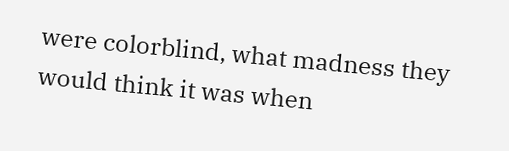were colorblind, what madness they would think it was when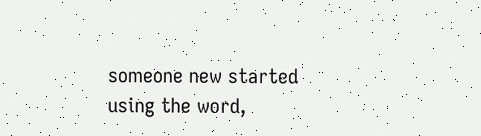someone new started using the word,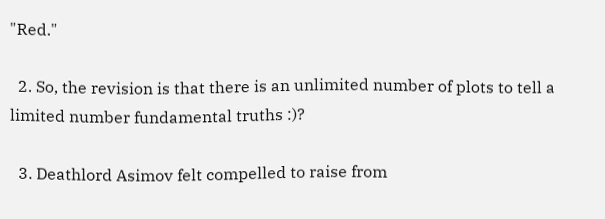"Red."

  2. So, the revision is that there is an unlimited number of plots to tell a limited number fundamental truths :)?

  3. Deathlord Asimov felt compelled to raise from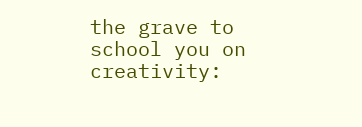the grave to school you on creativity: